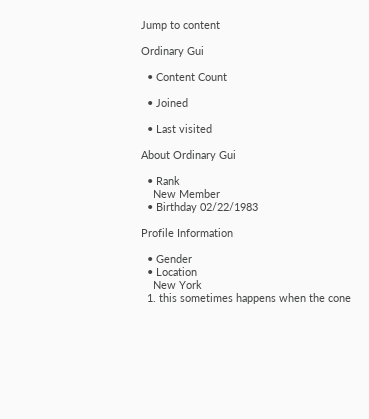Jump to content

Ordinary Gui

  • Content Count

  • Joined

  • Last visited

About Ordinary Gui

  • Rank
    New Member
  • Birthday 02/22/1983

Profile Information

  • Gender
  • Location
    New York
  1. this sometimes happens when the cone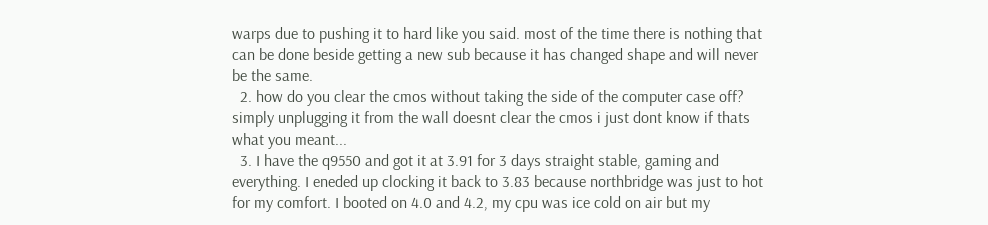warps due to pushing it to hard like you said. most of the time there is nothing that can be done beside getting a new sub because it has changed shape and will never be the same.
  2. how do you clear the cmos without taking the side of the computer case off? simply unplugging it from the wall doesnt clear the cmos i just dont know if thats what you meant...
  3. I have the q9550 and got it at 3.91 for 3 days straight stable, gaming and everything. I eneded up clocking it back to 3.83 because northbridge was just to hot for my comfort. I booted on 4.0 and 4.2, my cpu was ice cold on air but my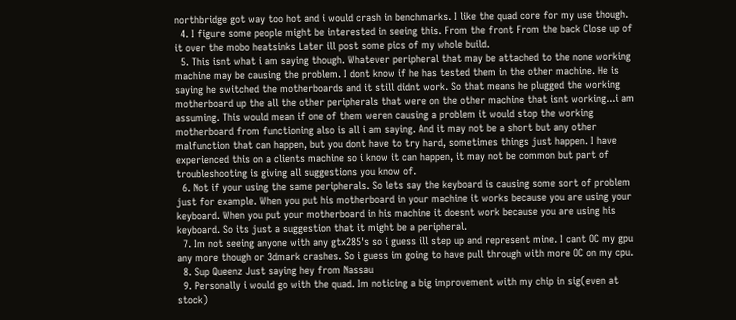northbridge got way too hot and i would crash in benchmarks. I like the quad core for my use though.
  4. I figure some people might be interested in seeing this. From the front From the back Close up of it over the mobo heatsinks Later ill post some pics of my whole build.
  5. This isnt what i am saying though. Whatever peripheral that may be attached to the none working machine may be causing the problem. I dont know if he has tested them in the other machine. He is saying he switched the motherboards and it still didnt work. So that means he plugged the working motherboard up the all the other peripherals that were on the other machine that isnt working...i am assuming. This would mean if one of them weren causing a problem it would stop the working motherboard from functioning also is all i am saying. And it may not be a short but any other malfunction that can happen, but you dont have to try hard, sometimes things just happen. I have experienced this on a clients machine so i know it can happen, it may not be common but part of troubleshooting is giving all suggestions you know of.
  6. Not if your using the same peripherals. So lets say the keyboard is causing some sort of problem just for example. When you put his motherboard in your machine it works because you are using your keyboard. When you put your motherboard in his machine it doesnt work because you are using his keyboard. So its just a suggestion that it might be a peripheral.
  7. Im not seeing anyone with any gtx285's so i guess ill step up and represent mine. I cant OC my gpu any more though or 3dmark crashes. So i guess im going to have pull through with more OC on my cpu.
  8. Sup Queenz Just saying hey from Nassau
  9. Personally i would go with the quad. Im noticing a big improvement with my chip in sig(even at stock)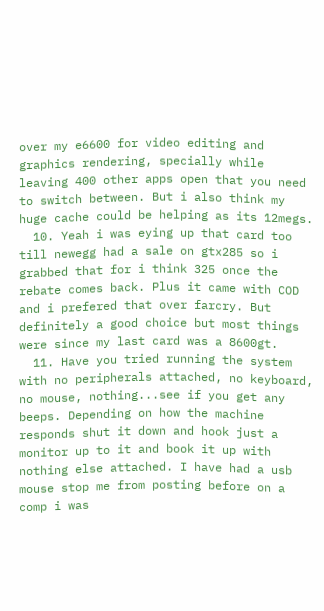over my e6600 for video editing and graphics rendering, specially while leaving 400 other apps open that you need to switch between. But i also think my huge cache could be helping as its 12megs.
  10. Yeah i was eying up that card too till newegg had a sale on gtx285 so i grabbed that for i think 325 once the rebate comes back. Plus it came with COD and i prefered that over farcry. But definitely a good choice but most things were since my last card was a 8600gt.
  11. Have you tried running the system with no peripherals attached, no keyboard, no mouse, nothing...see if you get any beeps. Depending on how the machine responds shut it down and hook just a monitor up to it and book it up with nothing else attached. I have had a usb mouse stop me from posting before on a comp i was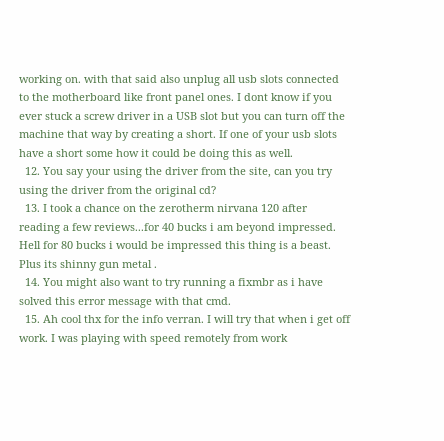working on. with that said also unplug all usb slots connected to the motherboard like front panel ones. I dont know if you ever stuck a screw driver in a USB slot but you can turn off the machine that way by creating a short. If one of your usb slots have a short some how it could be doing this as well.
  12. You say your using the driver from the site, can you try using the driver from the original cd?
  13. I took a chance on the zerotherm nirvana 120 after reading a few reviews...for 40 bucks i am beyond impressed. Hell for 80 bucks i would be impressed this thing is a beast. Plus its shinny gun metal .
  14. You might also want to try running a fixmbr as i have solved this error message with that cmd.
  15. Ah cool thx for the info verran. I will try that when i get off work. I was playing with speed remotely from work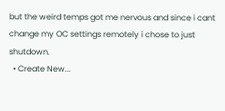but the weird temps got me nervous and since i cant change my OC settings remotely i chose to just shutdown.
  • Create New...